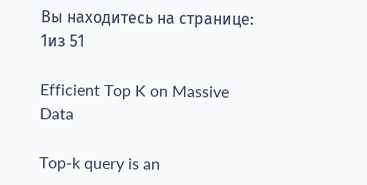Вы находитесь на странице: 1из 51

Efficient Top K on Massive Data

Top-k query is an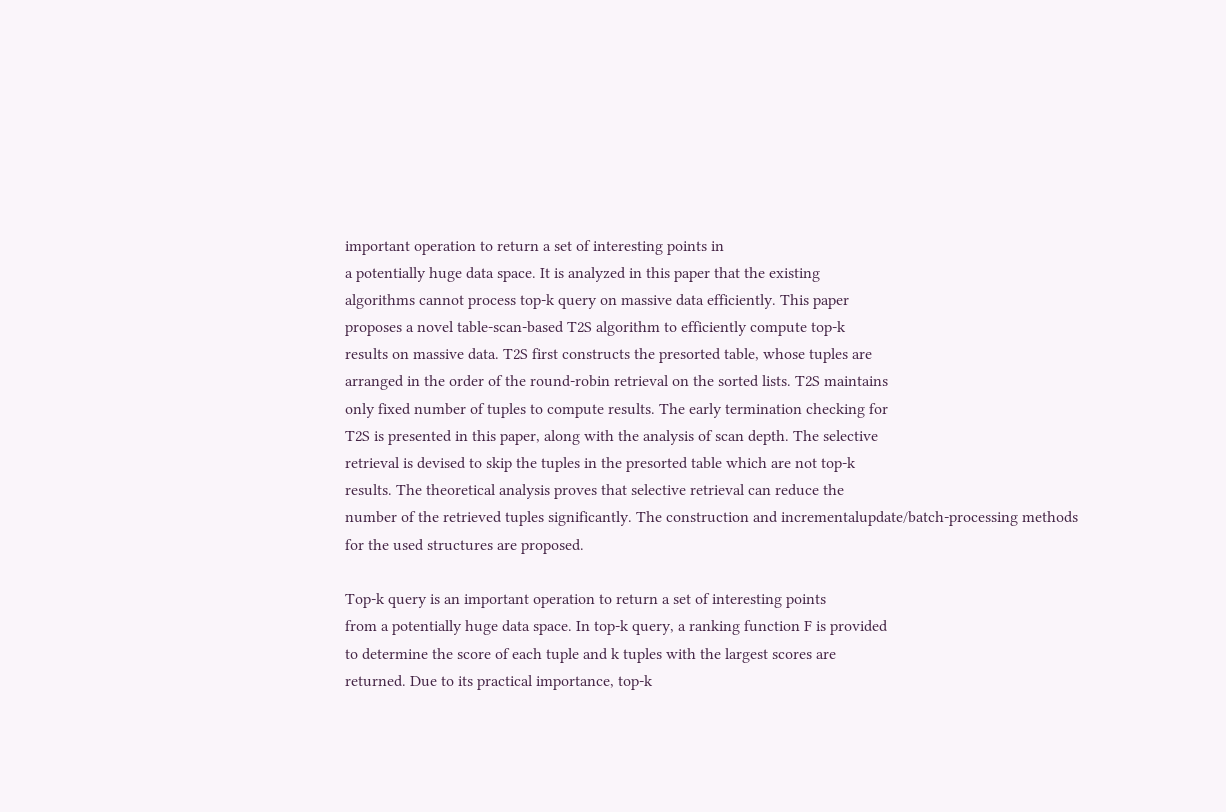important operation to return a set of interesting points in
a potentially huge data space. It is analyzed in this paper that the existing
algorithms cannot process top-k query on massive data efficiently. This paper
proposes a novel table-scan-based T2S algorithm to efficiently compute top-k
results on massive data. T2S first constructs the presorted table, whose tuples are
arranged in the order of the round-robin retrieval on the sorted lists. T2S maintains
only fixed number of tuples to compute results. The early termination checking for
T2S is presented in this paper, along with the analysis of scan depth. The selective
retrieval is devised to skip the tuples in the presorted table which are not top-k
results. The theoretical analysis proves that selective retrieval can reduce the
number of the retrieved tuples significantly. The construction and incrementalupdate/batch-processing methods for the used structures are proposed.

Top-k query is an important operation to return a set of interesting points
from a potentially huge data space. In top-k query, a ranking function F is provided
to determine the score of each tuple and k tuples with the largest scores are
returned. Due to its practical importance, top-k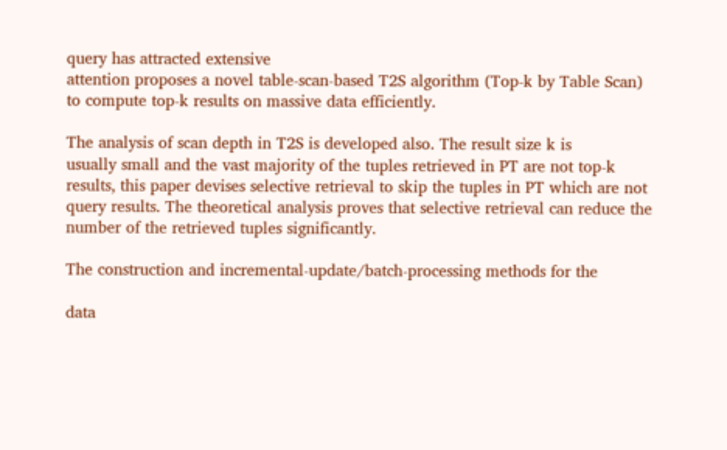query has attracted extensive
attention proposes a novel table-scan-based T2S algorithm (Top-k by Table Scan)
to compute top-k results on massive data efficiently.

The analysis of scan depth in T2S is developed also. The result size k is
usually small and the vast majority of the tuples retrieved in PT are not top-k
results, this paper devises selective retrieval to skip the tuples in PT which are not
query results. The theoretical analysis proves that selective retrieval can reduce the
number of the retrieved tuples significantly.

The construction and incremental-update/batch-processing methods for the

data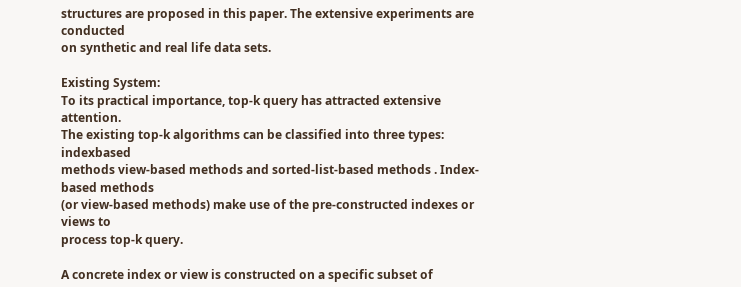structures are proposed in this paper. The extensive experiments are conducted
on synthetic and real life data sets.

Existing System:
To its practical importance, top-k query has attracted extensive attention.
The existing top-k algorithms can be classified into three types: indexbased
methods view-based methods and sorted-list-based methods . Index-based methods
(or view-based methods) make use of the pre-constructed indexes or views to
process top-k query.

A concrete index or view is constructed on a specific subset of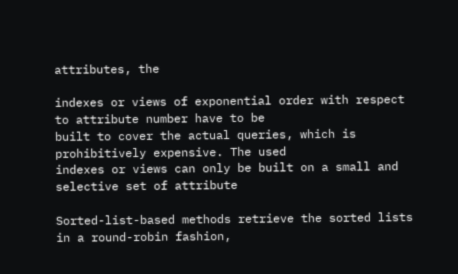attributes, the

indexes or views of exponential order with respect to attribute number have to be
built to cover the actual queries, which is prohibitively expensive. The used
indexes or views can only be built on a small and selective set of attribute

Sorted-list-based methods retrieve the sorted lists in a round-robin fashion,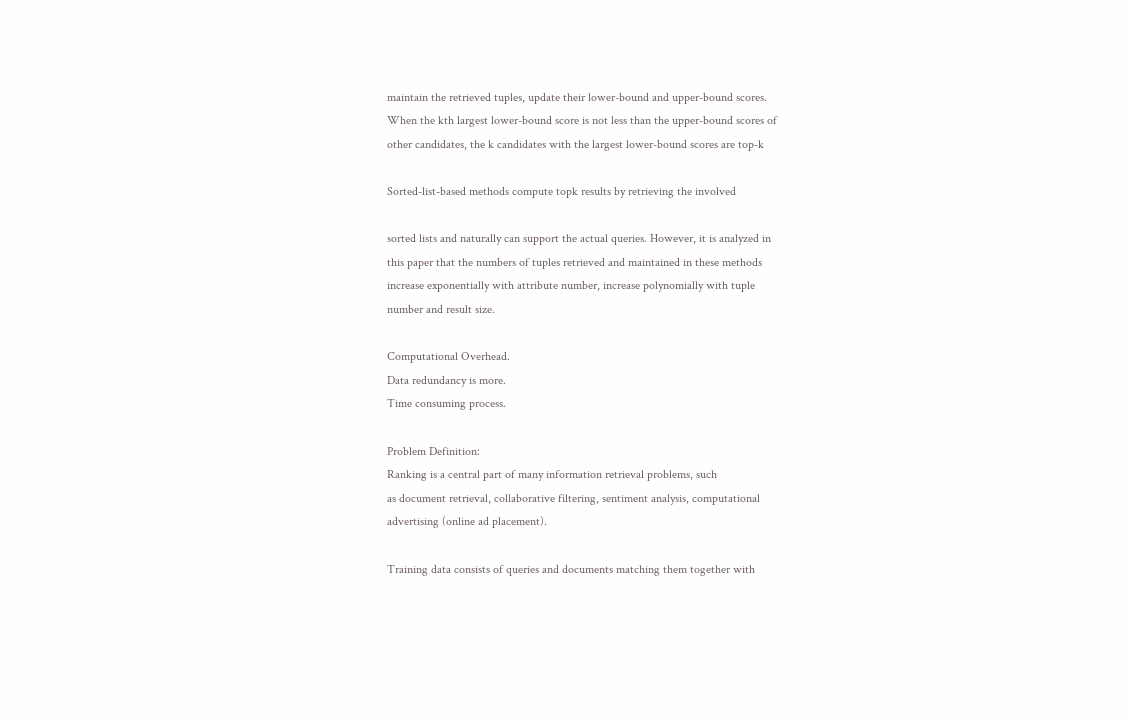maintain the retrieved tuples, update their lower-bound and upper-bound scores.
When the kth largest lower-bound score is not less than the upper-bound scores of
other candidates, the k candidates with the largest lower-bound scores are top-k

Sorted-list-based methods compute topk results by retrieving the involved

sorted lists and naturally can support the actual queries. However, it is analyzed in
this paper that the numbers of tuples retrieved and maintained in these methods
increase exponentially with attribute number, increase polynomially with tuple
number and result size.

Computational Overhead.
Data redundancy is more.
Time consuming process.

Problem Definition:
Ranking is a central part of many information retrieval problems, such
as document retrieval, collaborative filtering, sentiment analysis, computational
advertising (online ad placement).

Training data consists of queries and documents matching them together with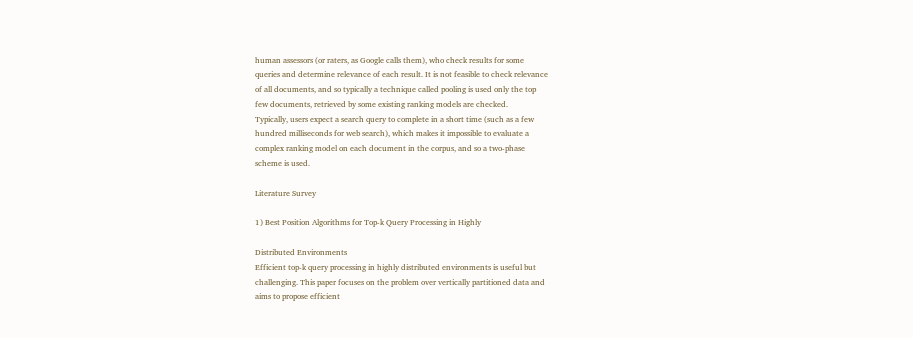human assessors (or raters, as Google calls them), who check results for some
queries and determine relevance of each result. It is not feasible to check relevance
of all documents, and so typically a technique called pooling is used only the top
few documents, retrieved by some existing ranking models are checked.
Typically, users expect a search query to complete in a short time (such as a few
hundred milliseconds for web search), which makes it impossible to evaluate a
complex ranking model on each document in the corpus, and so a two-phase
scheme is used.

Literature Survey

1) Best Position Algorithms for Top-k Query Processing in Highly

Distributed Environments
Efficient top-k query processing in highly distributed environments is useful but
challenging. This paper focuses on the problem over vertically partitioned data and
aims to propose efficient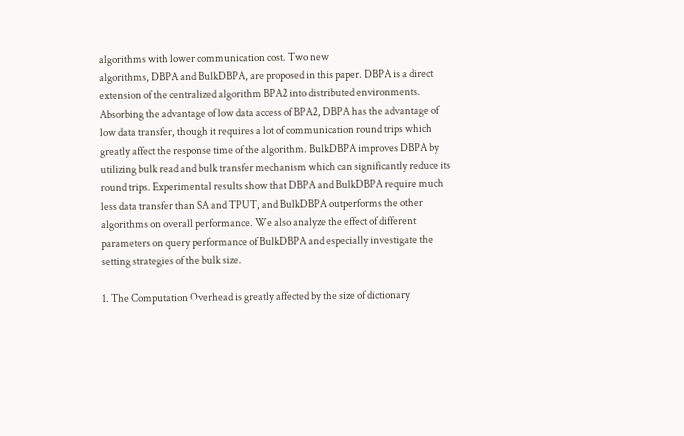algorithms with lower communication cost. Two new
algorithms, DBPA and BulkDBPA, are proposed in this paper. DBPA is a direct
extension of the centralized algorithm BPA2 into distributed environments.
Absorbing the advantage of low data access of BPA2, DBPA has the advantage of
low data transfer, though it requires a lot of communication round trips which
greatly affect the response time of the algorithm. BulkDBPA improves DBPA by
utilizing bulk read and bulk transfer mechanism which can significantly reduce its
round trips. Experimental results show that DBPA and BulkDBPA require much
less data transfer than SA and TPUT, and BulkDBPA outperforms the other
algorithms on overall performance. We also analyze the effect of different
parameters on query performance of BulkDBPA and especially investigate the
setting strategies of the bulk size.

1. The Computation Overhead is greatly affected by the size of dictionary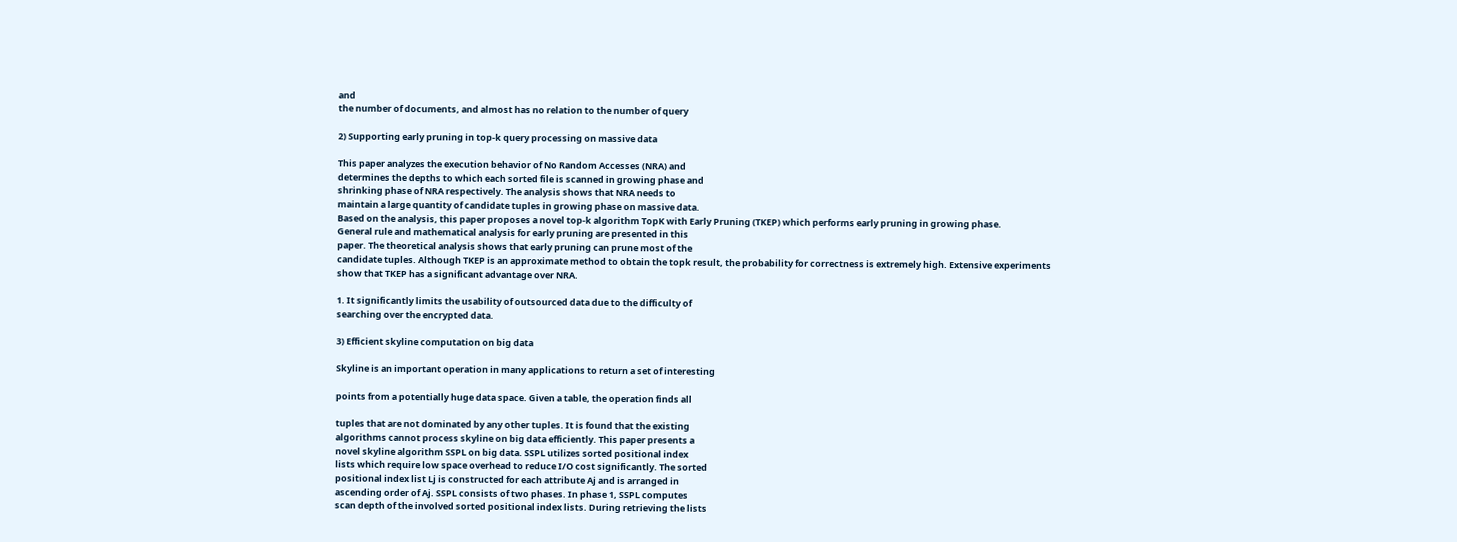and
the number of documents, and almost has no relation to the number of query

2) Supporting early pruning in top-k query processing on massive data

This paper analyzes the execution behavior of No Random Accesses (NRA) and
determines the depths to which each sorted file is scanned in growing phase and
shrinking phase of NRA respectively. The analysis shows that NRA needs to
maintain a large quantity of candidate tuples in growing phase on massive data.
Based on the analysis, this paper proposes a novel top-k algorithm TopK with Early Pruning (TKEP) which performs early pruning in growing phase.
General rule and mathematical analysis for early pruning are presented in this
paper. The theoretical analysis shows that early pruning can prune most of the
candidate tuples. Although TKEP is an approximate method to obtain the topk result, the probability for correctness is extremely high. Extensive experiments
show that TKEP has a significant advantage over NRA.

1. It significantly limits the usability of outsourced data due to the difficulty of
searching over the encrypted data.

3) Efficient skyline computation on big data

Skyline is an important operation in many applications to return a set of interesting

points from a potentially huge data space. Given a table, the operation finds all

tuples that are not dominated by any other tuples. It is found that the existing
algorithms cannot process skyline on big data efficiently. This paper presents a
novel skyline algorithm SSPL on big data. SSPL utilizes sorted positional index
lists which require low space overhead to reduce I/O cost significantly. The sorted
positional index list Lj is constructed for each attribute Aj and is arranged in
ascending order of Aj. SSPL consists of two phases. In phase 1, SSPL computes
scan depth of the involved sorted positional index lists. During retrieving the lists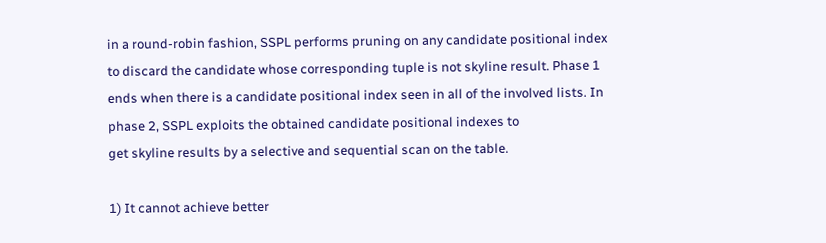in a round-robin fashion, SSPL performs pruning on any candidate positional index
to discard the candidate whose corresponding tuple is not skyline result. Phase 1
ends when there is a candidate positional index seen in all of the involved lists. In
phase 2, SSPL exploits the obtained candidate positional indexes to
get skyline results by a selective and sequential scan on the table.

1) It cannot achieve better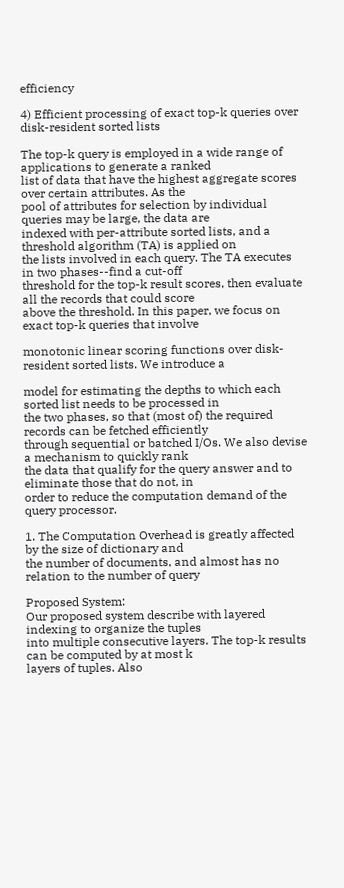efficiency

4) Efficient processing of exact top-k queries over disk-resident sorted lists

The top-k query is employed in a wide range of applications to generate a ranked
list of data that have the highest aggregate scores over certain attributes. As the
pool of attributes for selection by individual queries may be large, the data are
indexed with per-attribute sorted lists, and a threshold algorithm (TA) is applied on
the lists involved in each query. The TA executes in two phases--find a cut-off
threshold for the top-k result scores, then evaluate all the records that could score
above the threshold. In this paper, we focus on exact top-k queries that involve

monotonic linear scoring functions over disk-resident sorted lists. We introduce a

model for estimating the depths to which each sorted list needs to be processed in
the two phases, so that (most of) the required records can be fetched efficiently
through sequential or batched I/Os. We also devise a mechanism to quickly rank
the data that qualify for the query answer and to eliminate those that do not, in
order to reduce the computation demand of the query processor.

1. The Computation Overhead is greatly affected by the size of dictionary and
the number of documents, and almost has no relation to the number of query

Proposed System:
Our proposed system describe with layered indexing to organize the tuples
into multiple consecutive layers. The top-k results can be computed by at most k
layers of tuples. Also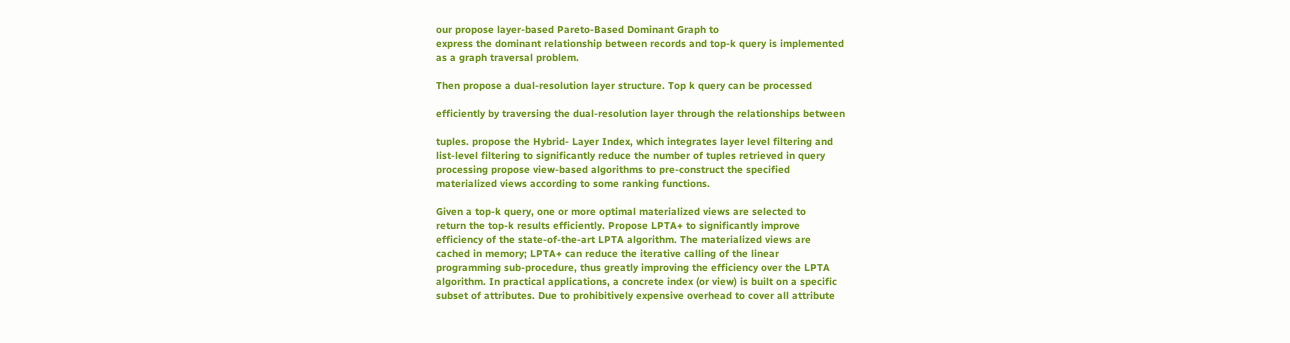our propose layer-based Pareto-Based Dominant Graph to
express the dominant relationship between records and top-k query is implemented
as a graph traversal problem.

Then propose a dual-resolution layer structure. Top k query can be processed

efficiently by traversing the dual-resolution layer through the relationships between

tuples. propose the Hybrid- Layer Index, which integrates layer level filtering and
list-level filtering to significantly reduce the number of tuples retrieved in query
processing propose view-based algorithms to pre-construct the specified
materialized views according to some ranking functions.

Given a top-k query, one or more optimal materialized views are selected to
return the top-k results efficiently. Propose LPTA+ to significantly improve
efficiency of the state-of-the-art LPTA algorithm. The materialized views are
cached in memory; LPTA+ can reduce the iterative calling of the linear
programming sub-procedure, thus greatly improving the efficiency over the LPTA
algorithm. In practical applications, a concrete index (or view) is built on a specific
subset of attributes. Due to prohibitively expensive overhead to cover all attribute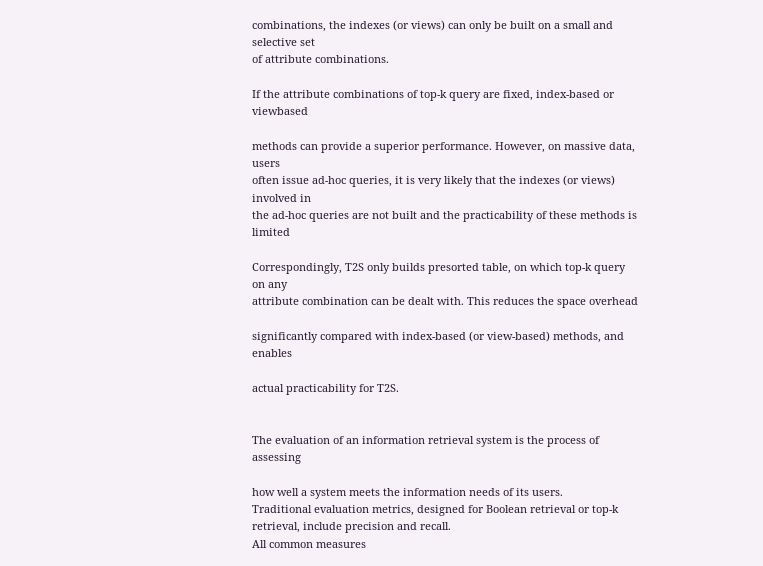combinations, the indexes (or views) can only be built on a small and selective set
of attribute combinations.

If the attribute combinations of top-k query are fixed, index-based or viewbased

methods can provide a superior performance. However, on massive data, users
often issue ad-hoc queries, it is very likely that the indexes (or views) involved in
the ad-hoc queries are not built and the practicability of these methods is limited

Correspondingly, T2S only builds presorted table, on which top-k query on any
attribute combination can be dealt with. This reduces the space overhead

significantly compared with index-based (or view-based) methods, and enables

actual practicability for T2S.


The evaluation of an information retrieval system is the process of assessing

how well a system meets the information needs of its users.
Traditional evaluation metrics, designed for Boolean retrieval or top-k
retrieval, include precision and recall.
All common measures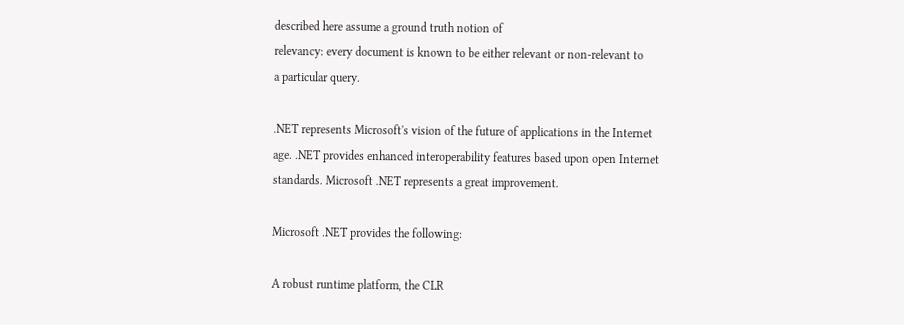described here assume a ground truth notion of
relevancy: every document is known to be either relevant or non-relevant to
a particular query.

.NET represents Microsoft's vision of the future of applications in the Internet
age. .NET provides enhanced interoperability features based upon open Internet
standards. Microsoft .NET represents a great improvement.

Microsoft .NET provides the following:

A robust runtime platform, the CLR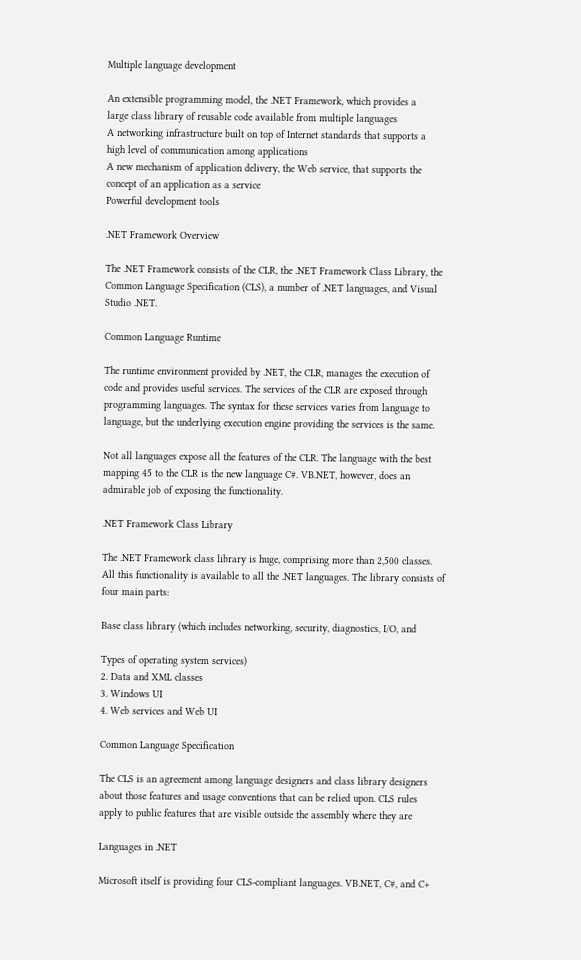Multiple language development

An extensible programming model, the .NET Framework, which provides a
large class library of reusable code available from multiple languages
A networking infrastructure built on top of Internet standards that supports a
high level of communication among applications
A new mechanism of application delivery, the Web service, that supports the
concept of an application as a service
Powerful development tools

.NET Framework Overview

The .NET Framework consists of the CLR, the .NET Framework Class Library, the
Common Language Specification (CLS), a number of .NET languages, and Visual
Studio .NET.

Common Language Runtime

The runtime environment provided by .NET, the CLR, manages the execution of
code and provides useful services. The services of the CLR are exposed through
programming languages. The syntax for these services varies from language to
language, but the underlying execution engine providing the services is the same.

Not all languages expose all the features of the CLR. The language with the best
mapping 45 to the CLR is the new language C#. VB.NET, however, does an
admirable job of exposing the functionality.

.NET Framework Class Library

The .NET Framework class library is huge, comprising more than 2,500 classes.
All this functionality is available to all the .NET languages. The library consists of
four main parts:

Base class library (which includes networking, security, diagnostics, I/O, and

Types of operating system services)
2. Data and XML classes
3. Windows UI
4. Web services and Web UI

Common Language Specification

The CLS is an agreement among language designers and class library designers
about those features and usage conventions that can be relied upon. CLS rules
apply to public features that are visible outside the assembly where they are

Languages in .NET

Microsoft itself is providing four CLS-compliant languages. VB.NET, C#, and C+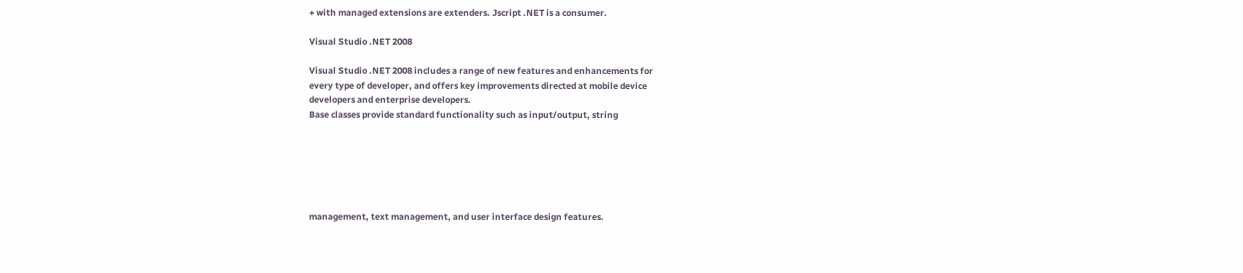+ with managed extensions are extenders. Jscript .NET is a consumer.

Visual Studio .NET 2008

Visual Studio .NET 2008 includes a range of new features and enhancements for
every type of developer, and offers key improvements directed at mobile device
developers and enterprise developers.
Base classes provide standard functionality such as input/output, string






management, text management, and user interface design features.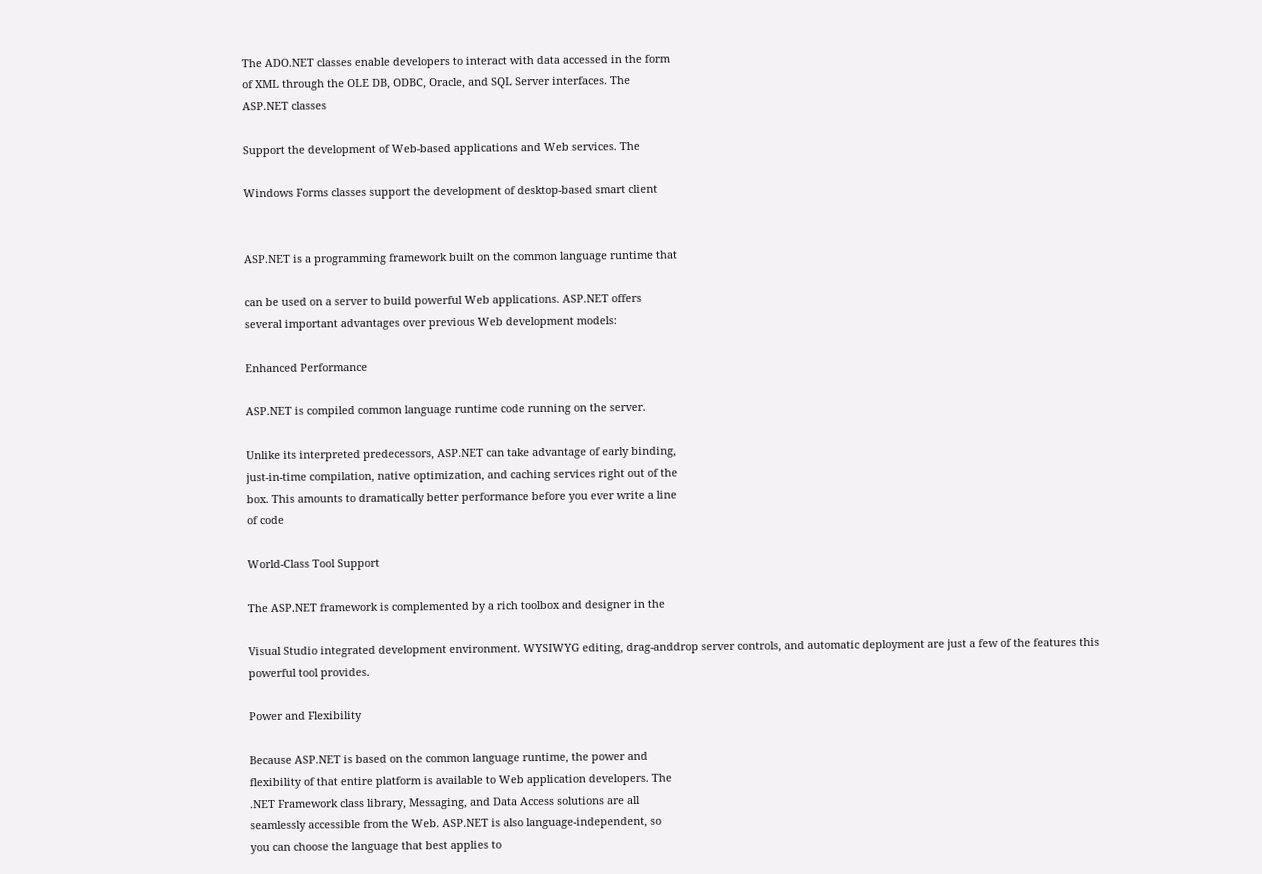The ADO.NET classes enable developers to interact with data accessed in the form
of XML through the OLE DB, ODBC, Oracle, and SQL Server interfaces. The
ASP.NET classes

Support the development of Web-based applications and Web services. The

Windows Forms classes support the development of desktop-based smart client


ASP.NET is a programming framework built on the common language runtime that

can be used on a server to build powerful Web applications. ASP.NET offers
several important advantages over previous Web development models:

Enhanced Performance

ASP.NET is compiled common language runtime code running on the server.

Unlike its interpreted predecessors, ASP.NET can take advantage of early binding,
just-in-time compilation, native optimization, and caching services right out of the
box. This amounts to dramatically better performance before you ever write a line
of code

World-Class Tool Support

The ASP.NET framework is complemented by a rich toolbox and designer in the

Visual Studio integrated development environment. WYSIWYG editing, drag-anddrop server controls, and automatic deployment are just a few of the features this
powerful tool provides.

Power and Flexibility

Because ASP.NET is based on the common language runtime, the power and
flexibility of that entire platform is available to Web application developers. The
.NET Framework class library, Messaging, and Data Access solutions are all
seamlessly accessible from the Web. ASP.NET is also language-independent, so
you can choose the language that best applies to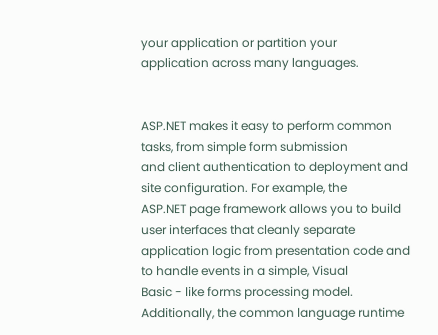your application or partition your
application across many languages.


ASP.NET makes it easy to perform common tasks, from simple form submission
and client authentication to deployment and site configuration. For example, the
ASP.NET page framework allows you to build user interfaces that cleanly separate
application logic from presentation code and to handle events in a simple, Visual
Basic - like forms processing model. Additionally, the common language runtime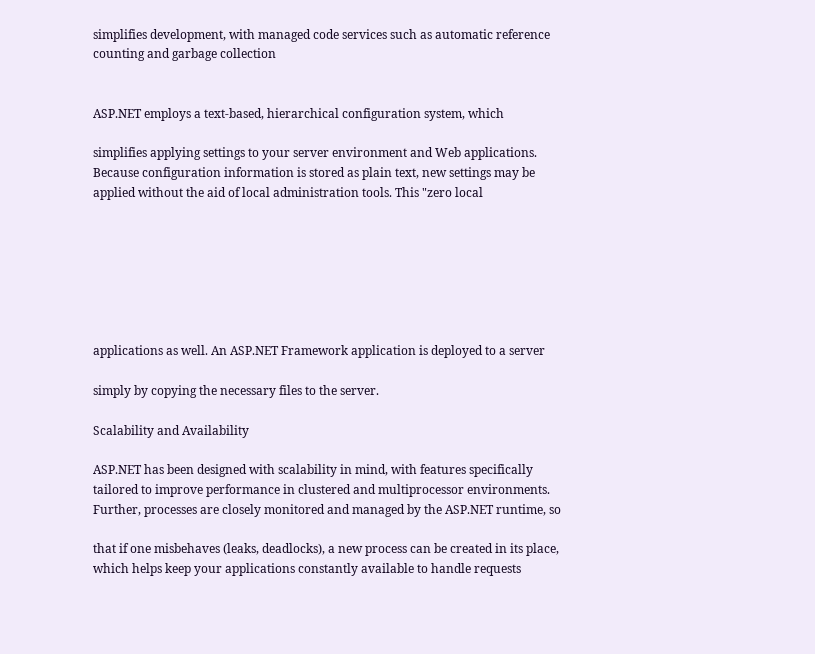simplifies development, with managed code services such as automatic reference
counting and garbage collection


ASP.NET employs a text-based, hierarchical configuration system, which

simplifies applying settings to your server environment and Web applications.
Because configuration information is stored as plain text, new settings may be
applied without the aid of local administration tools. This "zero local







applications as well. An ASP.NET Framework application is deployed to a server

simply by copying the necessary files to the server.

Scalability and Availability

ASP.NET has been designed with scalability in mind, with features specifically
tailored to improve performance in clustered and multiprocessor environments.
Further, processes are closely monitored and managed by the ASP.NET runtime, so

that if one misbehaves (leaks, deadlocks), a new process can be created in its place,
which helps keep your applications constantly available to handle requests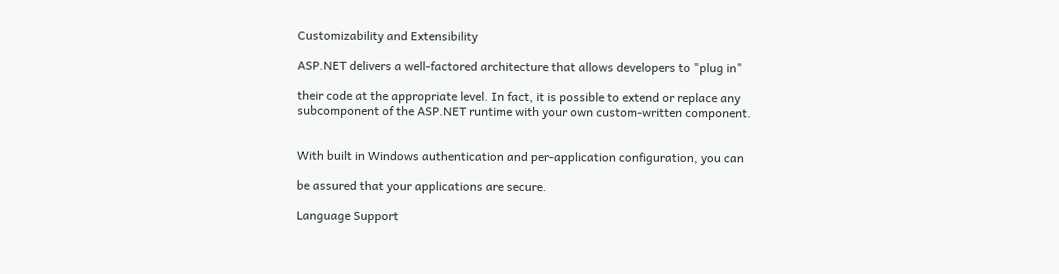Customizability and Extensibility

ASP.NET delivers a well-factored architecture that allows developers to "plug in"

their code at the appropriate level. In fact, it is possible to extend or replace any
subcomponent of the ASP.NET runtime with your own custom-written component.


With built in Windows authentication and per-application configuration, you can

be assured that your applications are secure.

Language Support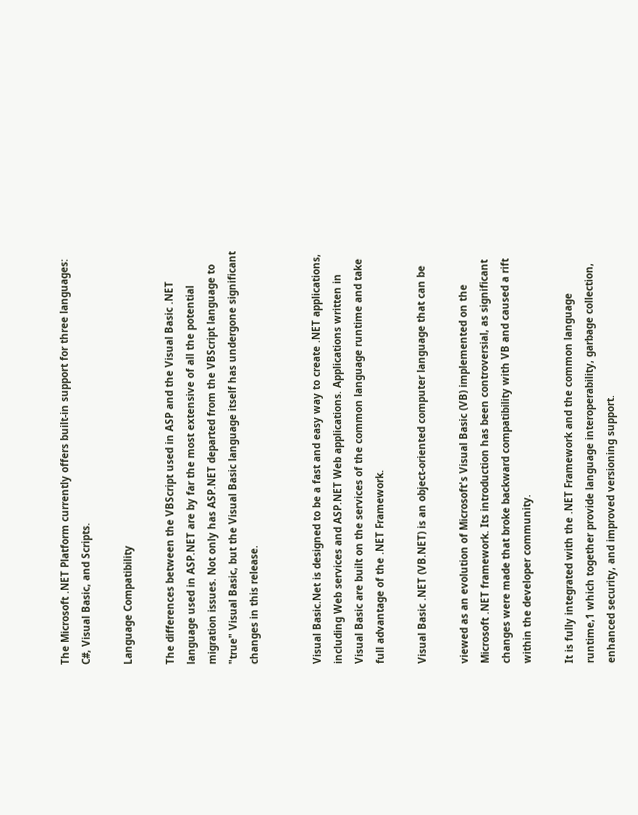The Microsoft .NET Platform currently offers built-in support for three languages:
C#, Visual Basic, and Scripts.

Language Compatibility

The differences between the VBScript used in ASP and the Visual Basic .NET
language used in ASP.NET are by far the most extensive of all the potential
migration issues. Not only has ASP.NET departed from the VBScript language to
"true" Visual Basic, but the Visual Basic language itself has undergone significant
changes in this release.


Visual Basic.Net is designed to be a fast and easy way to create .NET applications,
including Web services and ASP.NET Web applications. Applications written in
Visual Basic are built on the services of the common language runtime and take
full advantage of the .NET Framework.

Visual Basic .NET (VB.NET) is an object-oriented computer language that can be

viewed as an evolution of Microsoft's Visual Basic (VB) implemented on the
Microsoft .NET framework. Its introduction has been controversial, as significant
changes were made that broke backward compatibility with VB and caused a rift
within the developer community.

It is fully integrated with the .NET Framework and the common language
runtime,1 which together provide language interoperability, garbage collection,
enhanced security, and improved versioning support.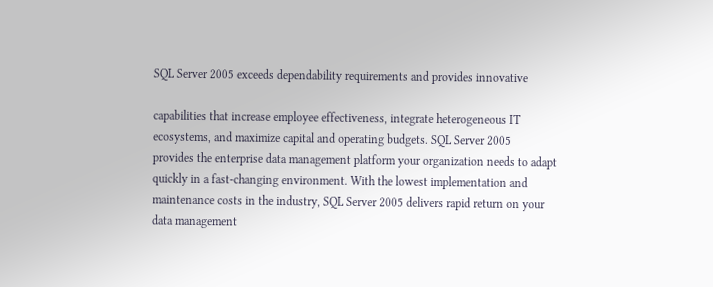SQL Server 2005 exceeds dependability requirements and provides innovative

capabilities that increase employee effectiveness, integrate heterogeneous IT
ecosystems, and maximize capital and operating budgets. SQL Server 2005
provides the enterprise data management platform your organization needs to adapt
quickly in a fast-changing environment. With the lowest implementation and
maintenance costs in the industry, SQL Server 2005 delivers rapid return on your
data management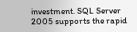investment. SQL Server 2005 supports the rapid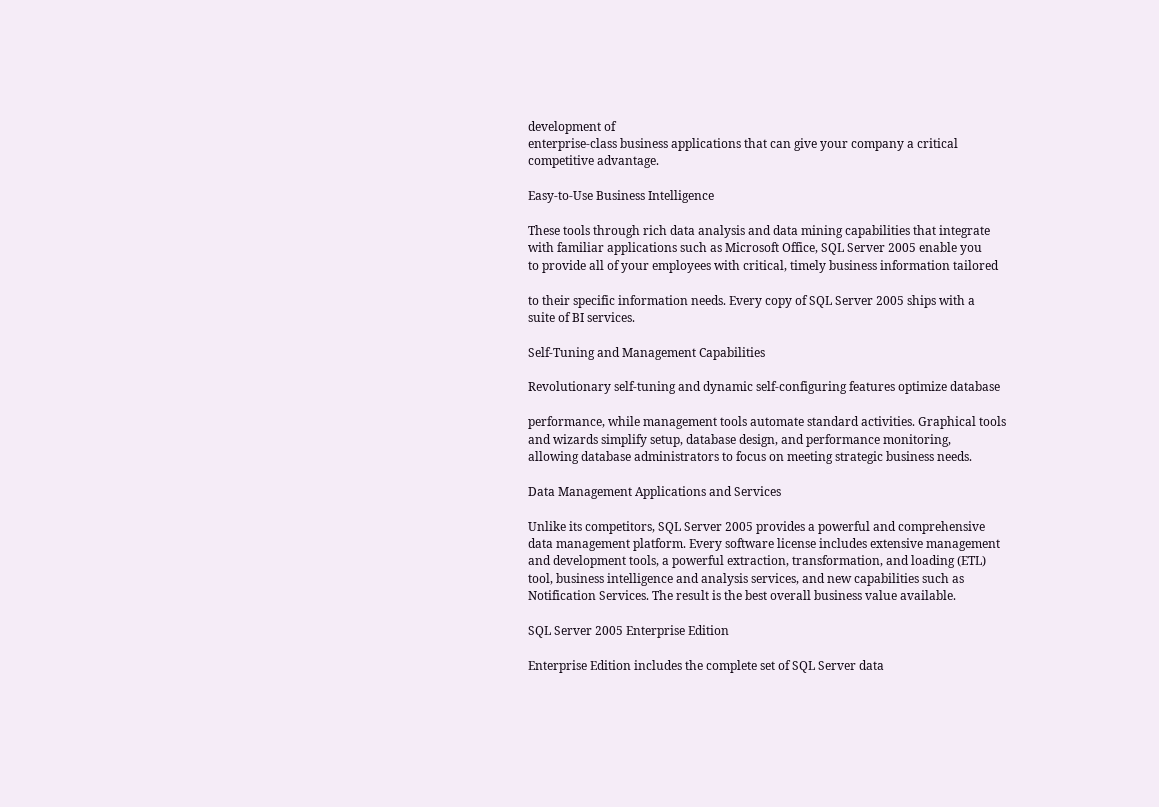development of
enterprise-class business applications that can give your company a critical
competitive advantage.

Easy-to-Use Business Intelligence

These tools through rich data analysis and data mining capabilities that integrate
with familiar applications such as Microsoft Office, SQL Server 2005 enable you
to provide all of your employees with critical, timely business information tailored

to their specific information needs. Every copy of SQL Server 2005 ships with a
suite of BI services.

Self-Tuning and Management Capabilities

Revolutionary self-tuning and dynamic self-configuring features optimize database

performance, while management tools automate standard activities. Graphical tools
and wizards simplify setup, database design, and performance monitoring,
allowing database administrators to focus on meeting strategic business needs.

Data Management Applications and Services

Unlike its competitors, SQL Server 2005 provides a powerful and comprehensive
data management platform. Every software license includes extensive management
and development tools, a powerful extraction, transformation, and loading (ETL)
tool, business intelligence and analysis services, and new capabilities such as
Notification Services. The result is the best overall business value available.

SQL Server 2005 Enterprise Edition

Enterprise Edition includes the complete set of SQL Server data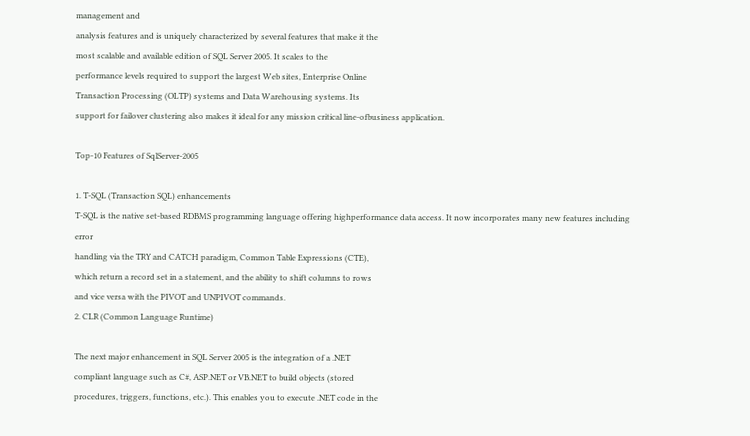management and
analysis features and is uniquely characterized by several features that make it the
most scalable and available edition of SQL Server 2005. It scales to the
performance levels required to support the largest Web sites, Enterprise Online
Transaction Processing (OLTP) systems and Data Warehousing systems. Its
support for failover clustering also makes it ideal for any mission critical line-ofbusiness application.

Top-10 Features of SqlServer-2005

1. T-SQL (Transaction SQL) enhancements
T-SQL is the native set-based RDBMS programming language offering highperformance data access. It now incorporates many new features including error
handling via the TRY and CATCH paradigm, Common Table Expressions (CTE),
which return a record set in a statement, and the ability to shift columns to rows
and vice versa with the PIVOT and UNPIVOT commands.
2. CLR (Common Language Runtime)

The next major enhancement in SQL Server 2005 is the integration of a .NET
compliant language such as C#, ASP.NET or VB.NET to build objects (stored
procedures, triggers, functions, etc.). This enables you to execute .NET code in the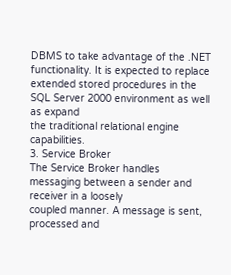DBMS to take advantage of the .NET functionality. It is expected to replace
extended stored procedures in the SQL Server 2000 environment as well as expand
the traditional relational engine capabilities.
3. Service Broker
The Service Broker handles messaging between a sender and receiver in a loosely
coupled manner. A message is sent, processed and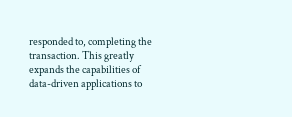responded to, completing the
transaction. This greatly expands the capabilities of data-driven applications to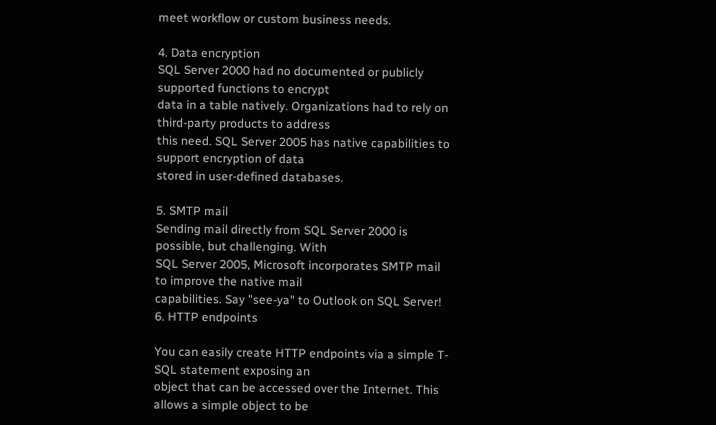meet workflow or custom business needs.

4. Data encryption
SQL Server 2000 had no documented or publicly supported functions to encrypt
data in a table natively. Organizations had to rely on third-party products to address
this need. SQL Server 2005 has native capabilities to support encryption of data
stored in user-defined databases.

5. SMTP mail
Sending mail directly from SQL Server 2000 is possible, but challenging. With
SQL Server 2005, Microsoft incorporates SMTP mail to improve the native mail
capabilities. Say "see-ya" to Outlook on SQL Server!
6. HTTP endpoints

You can easily create HTTP endpoints via a simple T-SQL statement exposing an
object that can be accessed over the Internet. This allows a simple object to be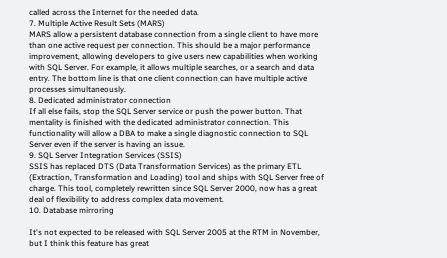called across the Internet for the needed data.
7. Multiple Active Result Sets (MARS)
MARS allow a persistent database connection from a single client to have more
than one active request per connection. This should be a major performance
improvement, allowing developers to give users new capabilities when working
with SQL Server. For example, it allows multiple searches, or a search and data
entry. The bottom line is that one client connection can have multiple active
processes simultaneously.
8. Dedicated administrator connection
If all else fails, stop the SQL Server service or push the power button. That
mentality is finished with the dedicated administrator connection. This
functionality will allow a DBA to make a single diagnostic connection to SQL
Server even if the server is having an issue.
9. SQL Server Integration Services (SSIS)
SSIS has replaced DTS (Data Transformation Services) as the primary ETL
(Extraction, Transformation and Loading) tool and ships with SQL Server free of
charge. This tool, completely rewritten since SQL Server 2000, now has a great
deal of flexibility to address complex data movement.
10. Database mirroring

It's not expected to be released with SQL Server 2005 at the RTM in November,
but I think this feature has great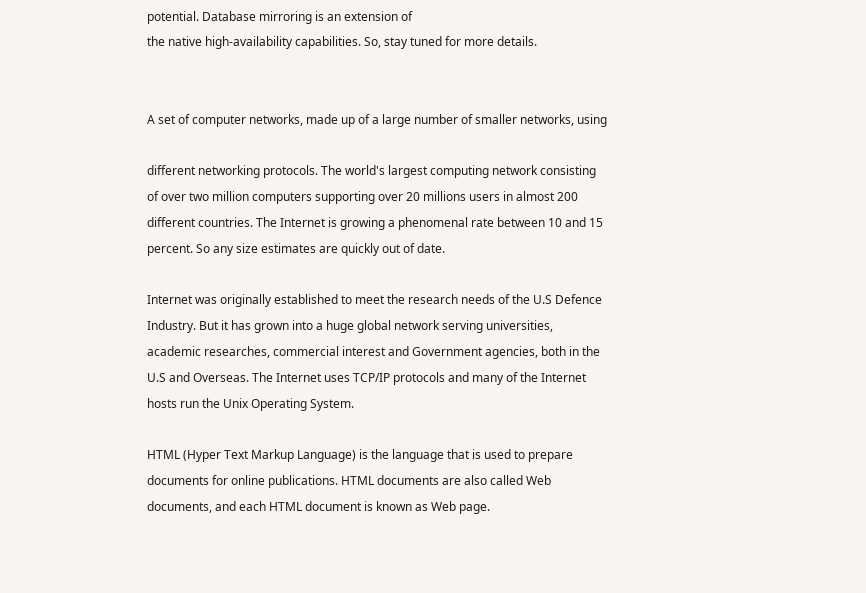potential. Database mirroring is an extension of
the native high-availability capabilities. So, stay tuned for more details.


A set of computer networks, made up of a large number of smaller networks, using

different networking protocols. The world's largest computing network consisting
of over two million computers supporting over 20 millions users in almost 200
different countries. The Internet is growing a phenomenal rate between 10 and 15
percent. So any size estimates are quickly out of date.

Internet was originally established to meet the research needs of the U.S Defence
Industry. But it has grown into a huge global network serving universities,
academic researches, commercial interest and Government agencies, both in the
U.S and Overseas. The Internet uses TCP/IP protocols and many of the Internet
hosts run the Unix Operating System.

HTML (Hyper Text Markup Language) is the language that is used to prepare
documents for online publications. HTML documents are also called Web
documents, and each HTML document is known as Web page.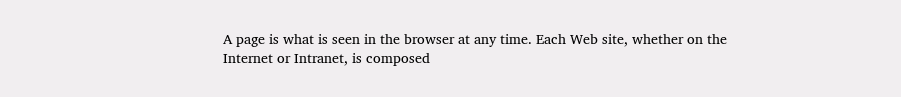A page is what is seen in the browser at any time. Each Web site, whether on the
Internet or Intranet, is composed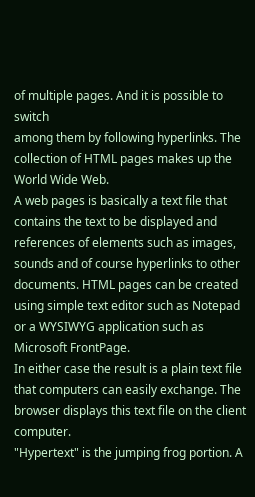of multiple pages. And it is possible to switch
among them by following hyperlinks. The collection of HTML pages makes up the
World Wide Web.
A web pages is basically a text file that contains the text to be displayed and
references of elements such as images, sounds and of course hyperlinks to other
documents. HTML pages can be created using simple text editor such as Notepad
or a WYSIWYG application such as Microsoft FrontPage.
In either case the result is a plain text file that computers can easily exchange. The
browser displays this text file on the client computer.
"Hypertext" is the jumping frog portion. A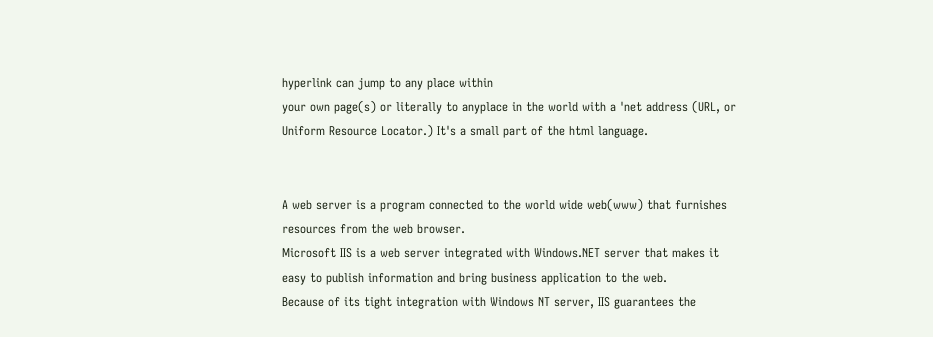hyperlink can jump to any place within
your own page(s) or literally to anyplace in the world with a 'net address (URL, or
Uniform Resource Locator.) It's a small part of the html language.


A web server is a program connected to the world wide web(www) that furnishes
resources from the web browser.
Microsoft IIS is a web server integrated with Windows.NET server that makes it
easy to publish information and bring business application to the web.
Because of its tight integration with Windows NT server, IIS guarantees the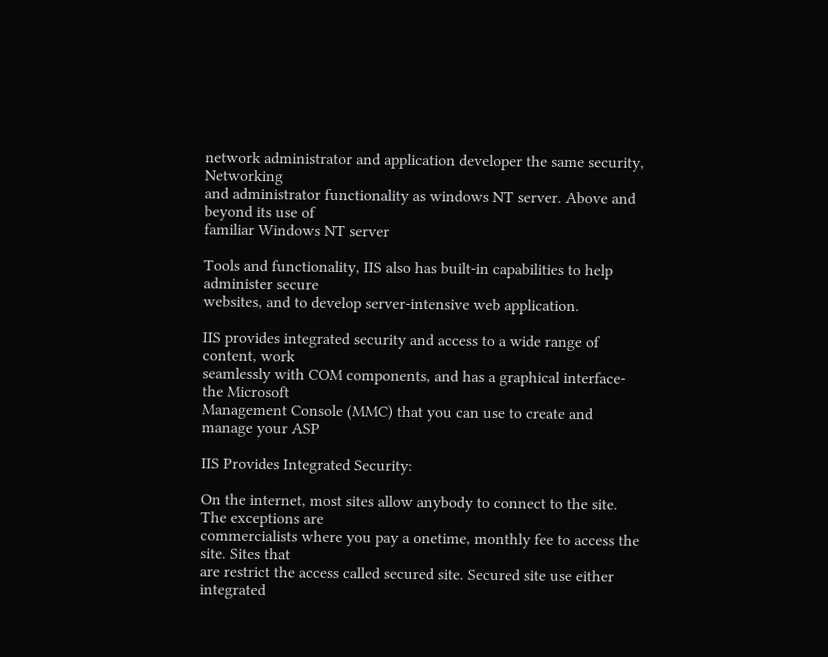network administrator and application developer the same security, Networking
and administrator functionality as windows NT server. Above and beyond its use of
familiar Windows NT server

Tools and functionality, IIS also has built-in capabilities to help administer secure
websites, and to develop server-intensive web application.

IIS provides integrated security and access to a wide range of content, work
seamlessly with COM components, and has a graphical interface-the Microsoft
Management Console (MMC) that you can use to create and manage your ASP

IIS Provides Integrated Security:

On the internet, most sites allow anybody to connect to the site. The exceptions are
commercialists where you pay a onetime, monthly fee to access the site. Sites that
are restrict the access called secured site. Secured site use either integrated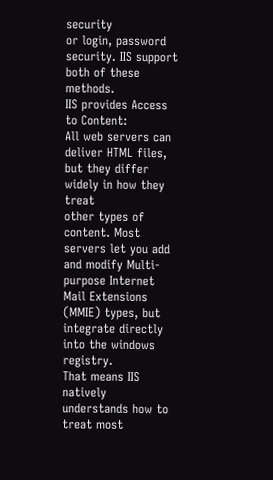security
or login, password security. IIS support both of these methods.
IIS provides Access to Content:
All web servers can deliver HTML files, but they differ widely in how they treat
other types of content. Most servers let you add and modify Multi-purpose Internet
Mail Extensions (MMIE) types, but integrate directly into the windows registry.
That means IIS natively understands how to treat most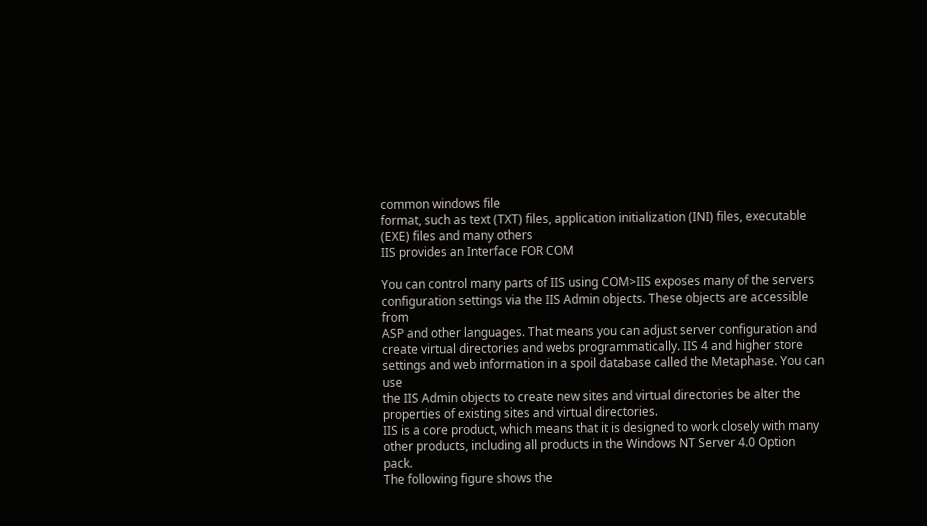common windows file
format, such as text (TXT) files, application initialization (INI) files, executable
(EXE) files and many others
IIS provides an Interface FOR COM

You can control many parts of IIS using COM>IIS exposes many of the servers
configuration settings via the IIS Admin objects. These objects are accessible from
ASP and other languages. That means you can adjust server configuration and
create virtual directories and webs programmatically. IIS 4 and higher store
settings and web information in a spoil database called the Metaphase. You can use
the IIS Admin objects to create new sites and virtual directories be alter the
properties of existing sites and virtual directories.
IIS is a core product, which means that it is designed to work closely with many
other products, including all products in the Windows NT Server 4.0 Option pack.
The following figure shows the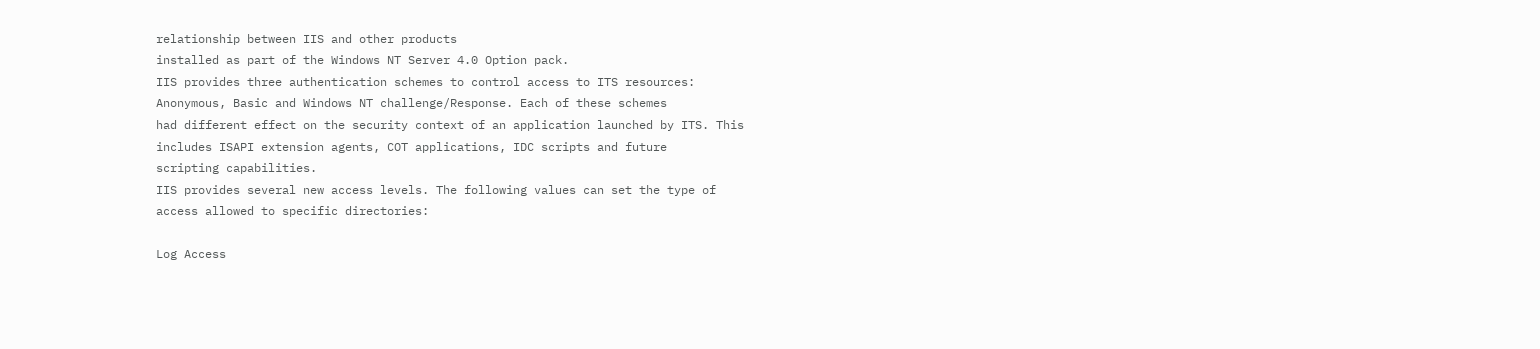relationship between IIS and other products
installed as part of the Windows NT Server 4.0 Option pack.
IIS provides three authentication schemes to control access to ITS resources:
Anonymous, Basic and Windows NT challenge/Response. Each of these schemes
had different effect on the security context of an application launched by ITS. This
includes ISAPI extension agents, COT applications, IDC scripts and future
scripting capabilities.
IIS provides several new access levels. The following values can set the type of
access allowed to specific directories:

Log Access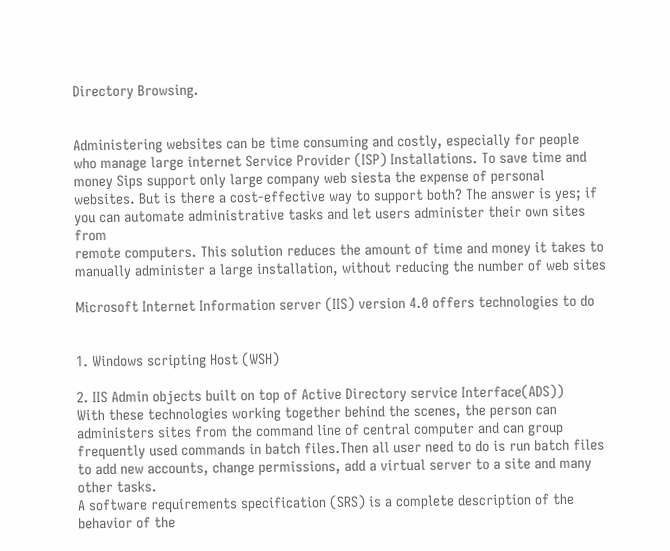Directory Browsing.


Administering websites can be time consuming and costly, especially for people
who manage large internet Service Provider (ISP) Installations. To save time and
money Sips support only large company web siesta the expense of personal
websites. But is there a cost-effective way to support both? The answer is yes; if
you can automate administrative tasks and let users administer their own sites from
remote computers. This solution reduces the amount of time and money it takes to
manually administer a large installation, without reducing the number of web sites

Microsoft Internet Information server (IIS) version 4.0 offers technologies to do


1. Windows scripting Host (WSH)

2. IIS Admin objects built on top of Active Directory service Interface(ADS))
With these technologies working together behind the scenes, the person can
administers sites from the command line of central computer and can group
frequently used commands in batch files.Then all user need to do is run batch files
to add new accounts, change permissions, add a virtual server to a site and many
other tasks.
A software requirements specification (SRS) is a complete description of the
behavior of the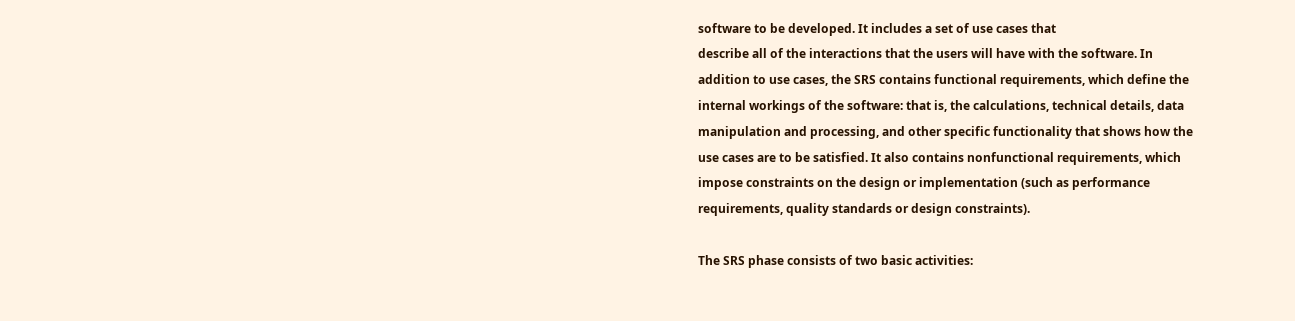software to be developed. It includes a set of use cases that
describe all of the interactions that the users will have with the software. In
addition to use cases, the SRS contains functional requirements, which define the
internal workings of the software: that is, the calculations, technical details, data
manipulation and processing, and other specific functionality that shows how the
use cases are to be satisfied. It also contains nonfunctional requirements, which
impose constraints on the design or implementation (such as performance
requirements, quality standards or design constraints).

The SRS phase consists of two basic activities: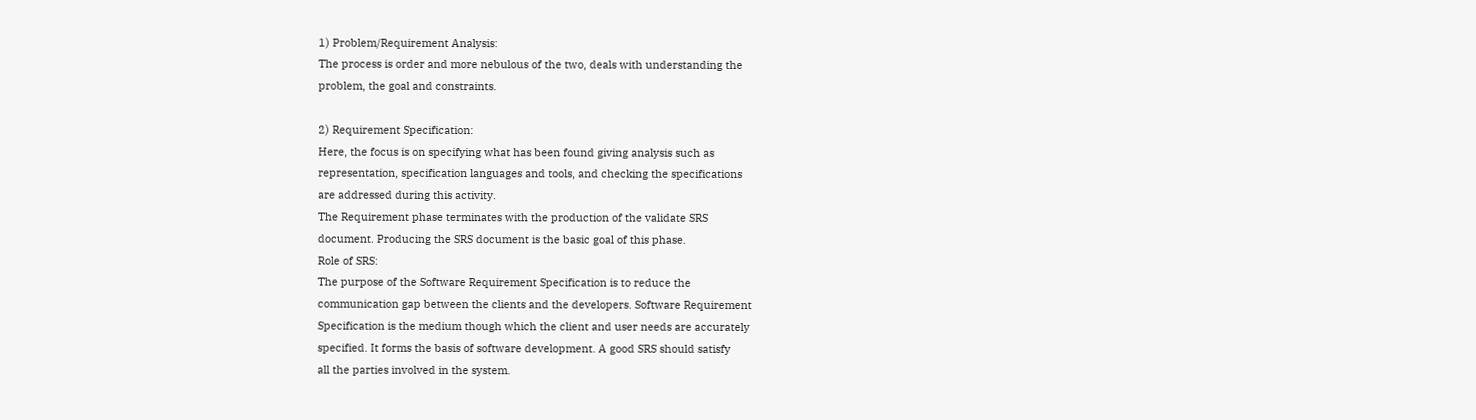1) Problem/Requirement Analysis:
The process is order and more nebulous of the two, deals with understanding the
problem, the goal and constraints.

2) Requirement Specification:
Here, the focus is on specifying what has been found giving analysis such as
representation, specification languages and tools, and checking the specifications
are addressed during this activity.
The Requirement phase terminates with the production of the validate SRS
document. Producing the SRS document is the basic goal of this phase.
Role of SRS:
The purpose of the Software Requirement Specification is to reduce the
communication gap between the clients and the developers. Software Requirement
Specification is the medium though which the client and user needs are accurately
specified. It forms the basis of software development. A good SRS should satisfy
all the parties involved in the system.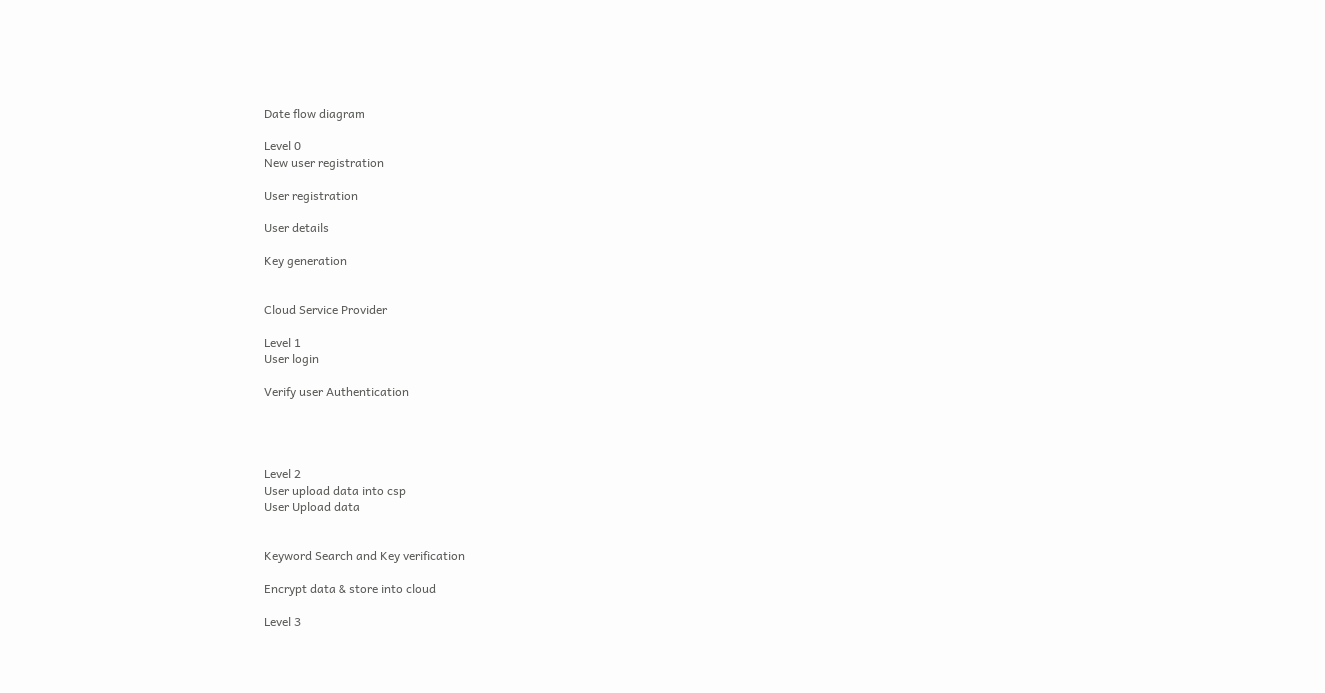Date flow diagram

Level 0
New user registration

User registration

User details

Key generation


Cloud Service Provider

Level 1
User login

Verify user Authentication




Level 2
User upload data into csp
User Upload data


Keyword Search and Key verification

Encrypt data & store into cloud

Level 3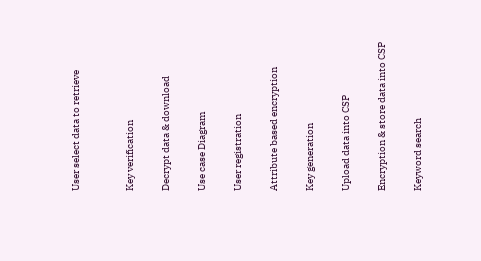User select data to retrieve


Key verification

Decrypt data & download

Use case Diagram

User registration

Attribute based encryption

Key generation

Upload data into CSP

Encryption & store data into CSP

Keyword search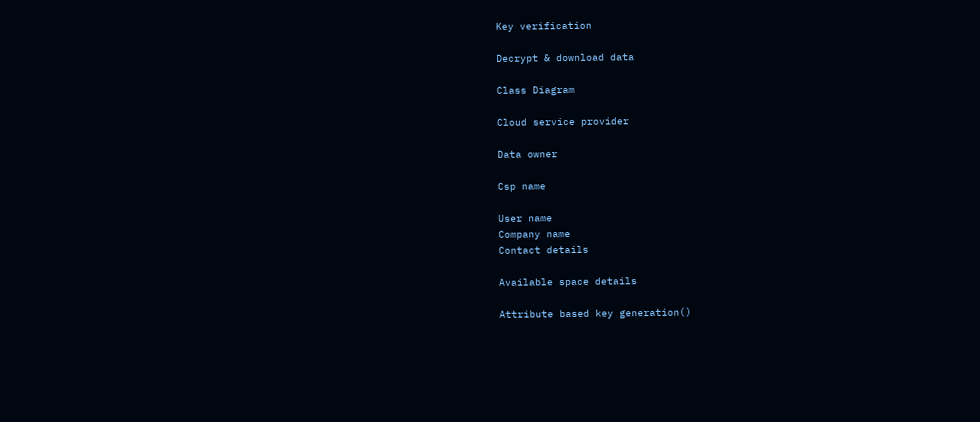Key verification

Decrypt & download data

Class Diagram

Cloud service provider

Data owner

Csp name

User name
Company name
Contact details

Available space details

Attribute based key generation()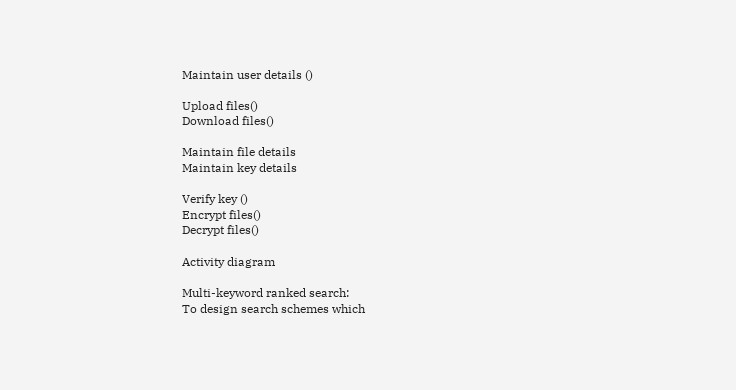Maintain user details ()

Upload files()
Download files()

Maintain file details
Maintain key details

Verify key ()
Encrypt files()
Decrypt files()

Activity diagram

Multi-keyword ranked search:
To design search schemes which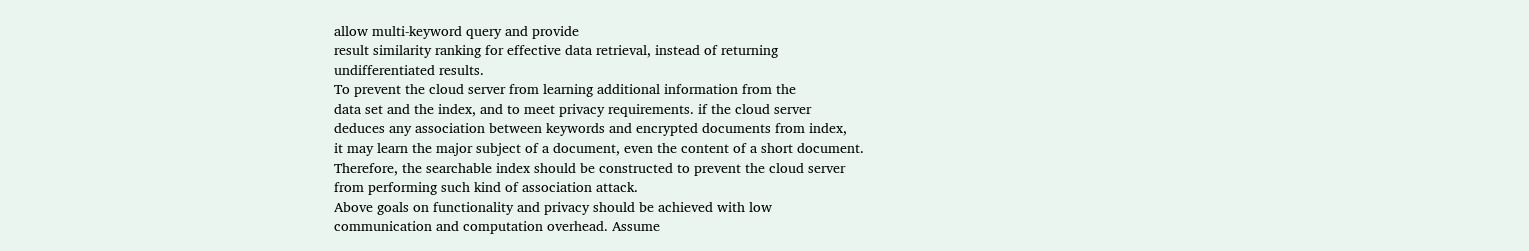allow multi-keyword query and provide
result similarity ranking for effective data retrieval, instead of returning
undifferentiated results.
To prevent the cloud server from learning additional information from the
data set and the index, and to meet privacy requirements. if the cloud server
deduces any association between keywords and encrypted documents from index,
it may learn the major subject of a document, even the content of a short document.
Therefore, the searchable index should be constructed to prevent the cloud server
from performing such kind of association attack.
Above goals on functionality and privacy should be achieved with low
communication and computation overhead. Assume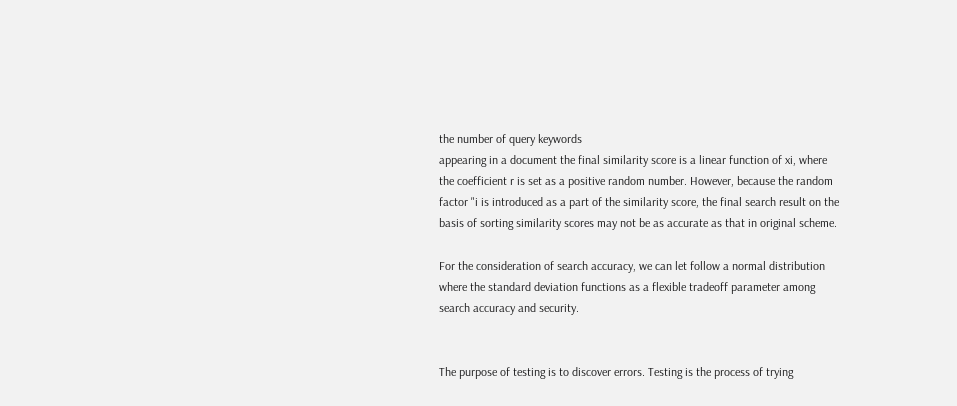the number of query keywords
appearing in a document the final similarity score is a linear function of xi, where
the coefficient r is set as a positive random number. However, because the random
factor "i is introduced as a part of the similarity score, the final search result on the
basis of sorting similarity scores may not be as accurate as that in original scheme.

For the consideration of search accuracy, we can let follow a normal distribution
where the standard deviation functions as a flexible tradeoff parameter among
search accuracy and security.


The purpose of testing is to discover errors. Testing is the process of trying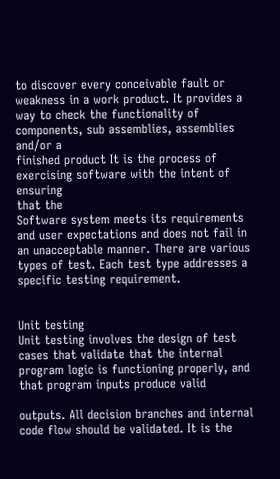to discover every conceivable fault or weakness in a work product. It provides a
way to check the functionality of components, sub assemblies, assemblies and/or a
finished product It is the process of exercising software with the intent of ensuring
that the
Software system meets its requirements and user expectations and does not fail in
an unacceptable manner. There are various types of test. Each test type addresses a
specific testing requirement.


Unit testing
Unit testing involves the design of test cases that validate that the internal
program logic is functioning properly, and that program inputs produce valid

outputs. All decision branches and internal code flow should be validated. It is the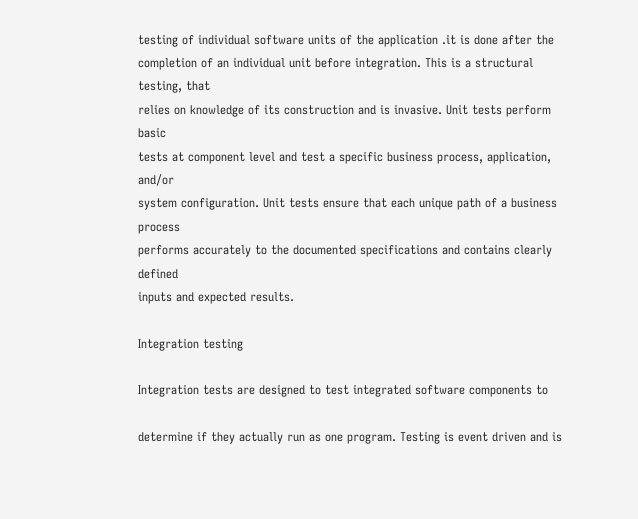testing of individual software units of the application .it is done after the
completion of an individual unit before integration. This is a structural testing, that
relies on knowledge of its construction and is invasive. Unit tests perform basic
tests at component level and test a specific business process, application, and/or
system configuration. Unit tests ensure that each unique path of a business process
performs accurately to the documented specifications and contains clearly defined
inputs and expected results.

Integration testing

Integration tests are designed to test integrated software components to

determine if they actually run as one program. Testing is event driven and is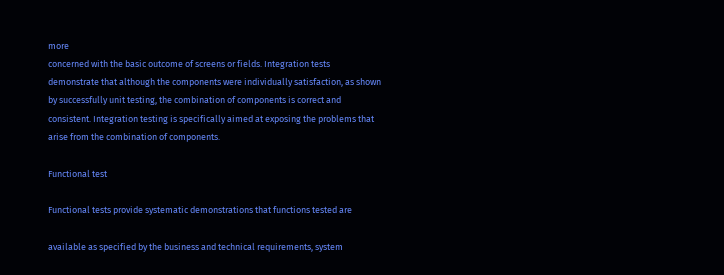more
concerned with the basic outcome of screens or fields. Integration tests
demonstrate that although the components were individually satisfaction, as shown
by successfully unit testing, the combination of components is correct and
consistent. Integration testing is specifically aimed at exposing the problems that
arise from the combination of components.

Functional test

Functional tests provide systematic demonstrations that functions tested are

available as specified by the business and technical requirements, system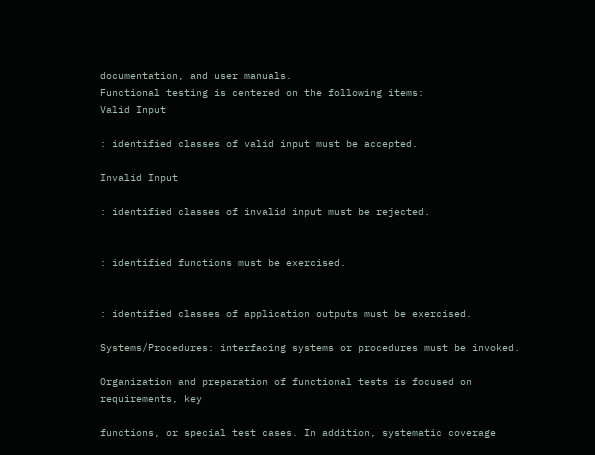documentation, and user manuals.
Functional testing is centered on the following items:
Valid Input

: identified classes of valid input must be accepted.

Invalid Input

: identified classes of invalid input must be rejected.


: identified functions must be exercised.


: identified classes of application outputs must be exercised.

Systems/Procedures: interfacing systems or procedures must be invoked.

Organization and preparation of functional tests is focused on requirements, key

functions, or special test cases. In addition, systematic coverage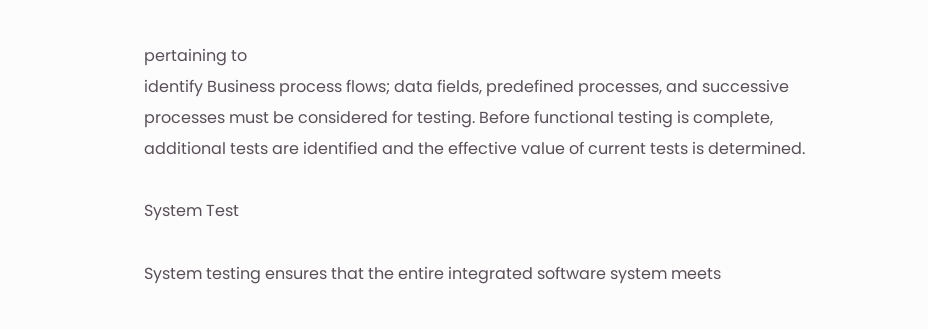pertaining to
identify Business process flows; data fields, predefined processes, and successive
processes must be considered for testing. Before functional testing is complete,
additional tests are identified and the effective value of current tests is determined.

System Test

System testing ensures that the entire integrated software system meets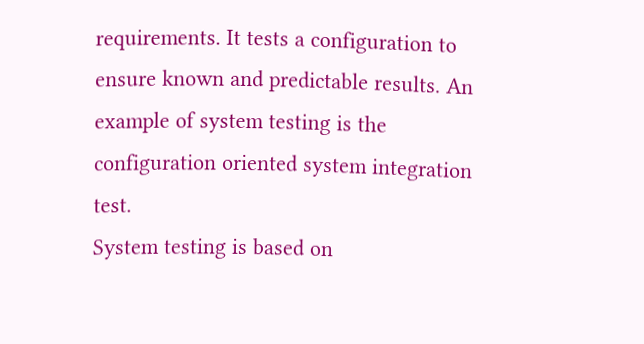requirements. It tests a configuration to ensure known and predictable results. An
example of system testing is the configuration oriented system integration test.
System testing is based on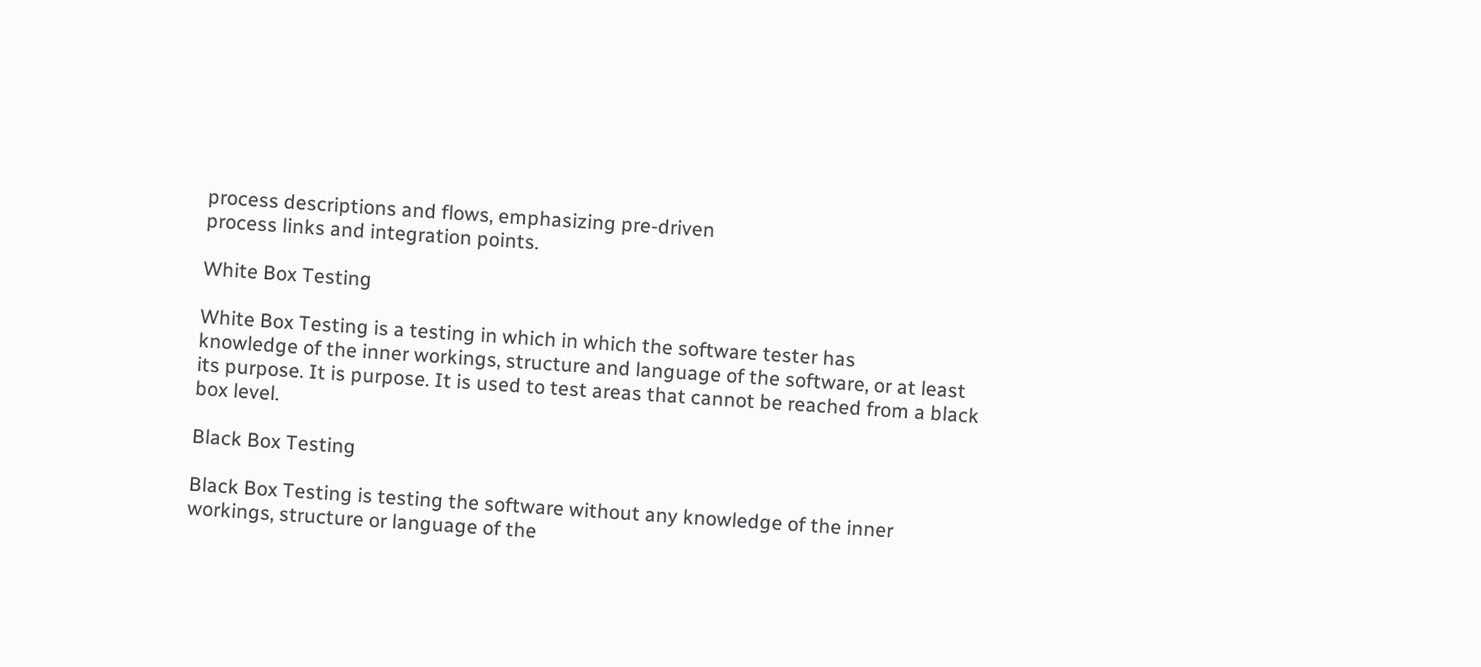process descriptions and flows, emphasizing pre-driven
process links and integration points.

White Box Testing

White Box Testing is a testing in which in which the software tester has
knowledge of the inner workings, structure and language of the software, or at least
its purpose. It is purpose. It is used to test areas that cannot be reached from a black
box level.

Black Box Testing

Black Box Testing is testing the software without any knowledge of the inner
workings, structure or language of the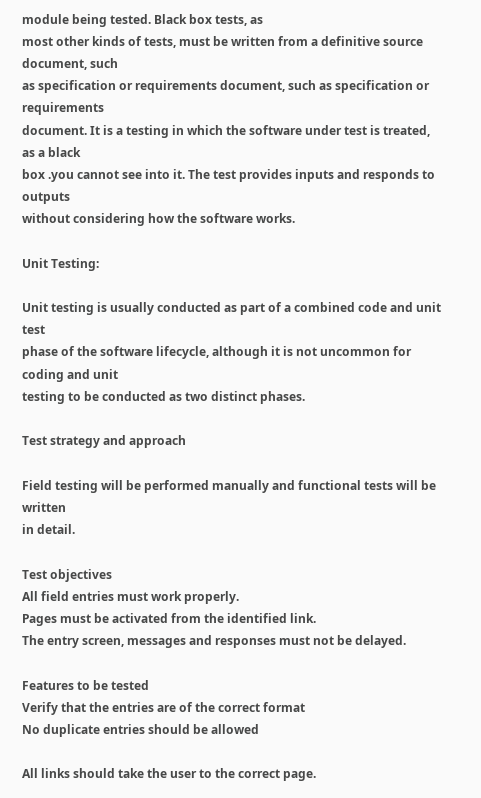module being tested. Black box tests, as
most other kinds of tests, must be written from a definitive source document, such
as specification or requirements document, such as specification or requirements
document. It is a testing in which the software under test is treated, as a black
box .you cannot see into it. The test provides inputs and responds to outputs
without considering how the software works.

Unit Testing:

Unit testing is usually conducted as part of a combined code and unit test
phase of the software lifecycle, although it is not uncommon for coding and unit
testing to be conducted as two distinct phases.

Test strategy and approach

Field testing will be performed manually and functional tests will be written
in detail.

Test objectives
All field entries must work properly.
Pages must be activated from the identified link.
The entry screen, messages and responses must not be delayed.

Features to be tested
Verify that the entries are of the correct format
No duplicate entries should be allowed

All links should take the user to the correct page.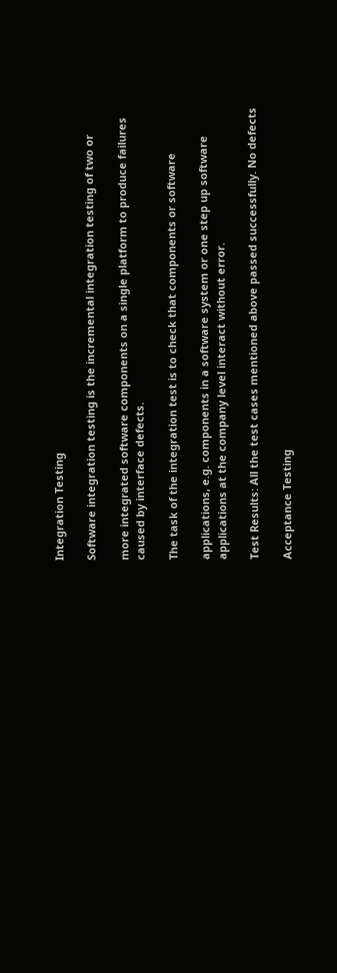Integration Testing

Software integration testing is the incremental integration testing of two or

more integrated software components on a single platform to produce failures
caused by interface defects.

The task of the integration test is to check that components or software

applications, e.g. components in a software system or one step up software
applications at the company level interact without error.

Test Results: All the test cases mentioned above passed successfully. No defects

Acceptance Testing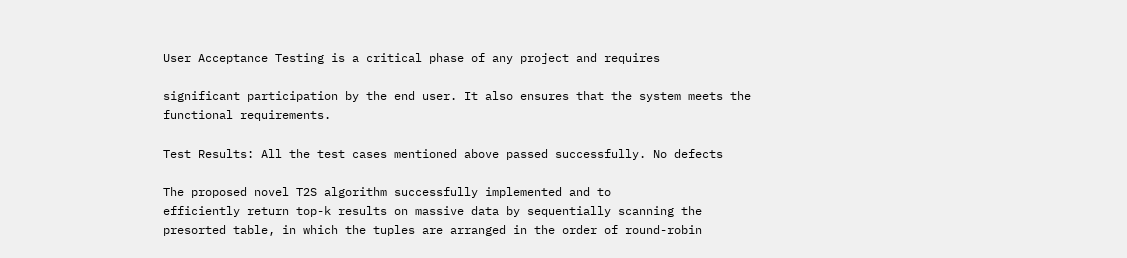User Acceptance Testing is a critical phase of any project and requires

significant participation by the end user. It also ensures that the system meets the
functional requirements.

Test Results: All the test cases mentioned above passed successfully. No defects

The proposed novel T2S algorithm successfully implemented and to
efficiently return top-k results on massive data by sequentially scanning the
presorted table, in which the tuples are arranged in the order of round-robin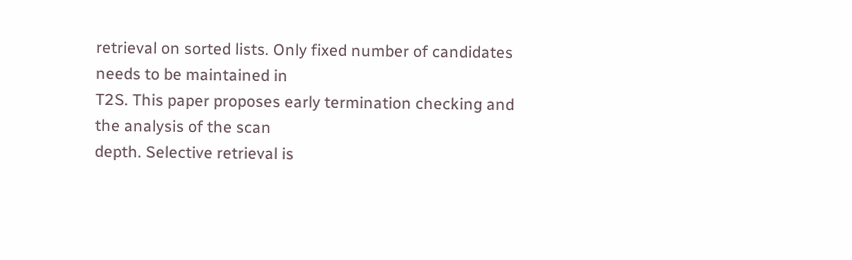retrieval on sorted lists. Only fixed number of candidates needs to be maintained in
T2S. This paper proposes early termination checking and the analysis of the scan
depth. Selective retrieval is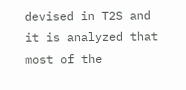devised in T2S and it is analyzed that most of the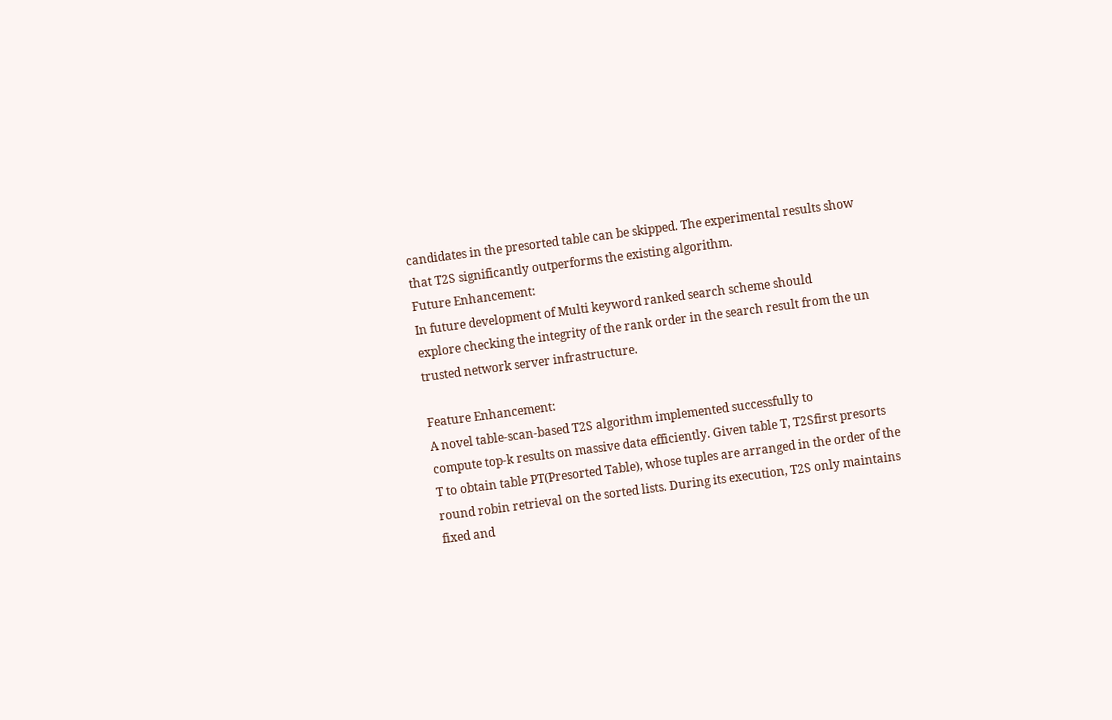candidates in the presorted table can be skipped. The experimental results show
that T2S significantly outperforms the existing algorithm.
Future Enhancement:
In future development of Multi keyword ranked search scheme should
explore checking the integrity of the rank order in the search result from the un
trusted network server infrastructure.

Feature Enhancement:
A novel table-scan-based T2S algorithm implemented successfully to
compute top-k results on massive data efficiently. Given table T, T2Sfirst presorts
T to obtain table PT(Presorted Table), whose tuples are arranged in the order of the
round robin retrieval on the sorted lists. During its execution, T2S only maintains
fixed and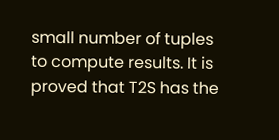small number of tuples to compute results. It is proved that T2S has the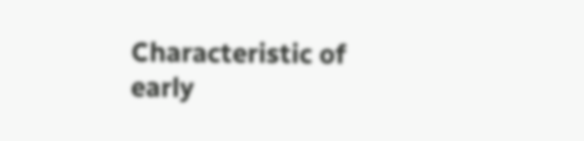Characteristic of early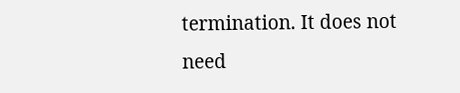termination. It does not need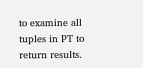to examine all tuples in PT to
return results.